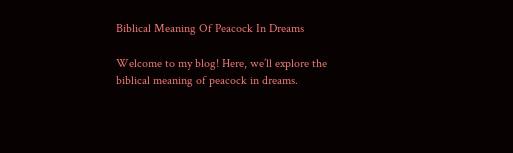Biblical Meaning Of Peacock In Dreams

Welcome to my blog! Here, we’ll explore the biblical meaning of peacock in dreams.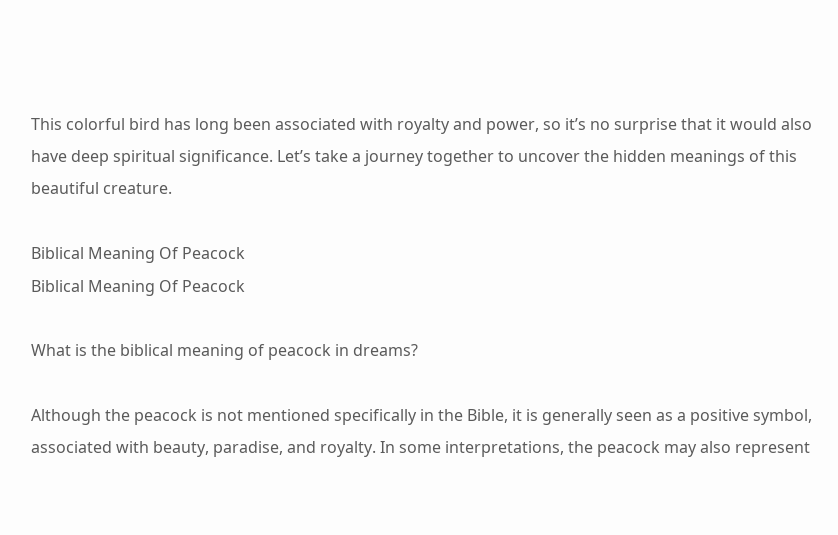This colorful bird has long been associated with royalty and power, so it’s no surprise that it would also have deep spiritual significance. Let’s take a journey together to uncover the hidden meanings of this beautiful creature.

Biblical Meaning Of Peacock
Biblical Meaning Of Peacock

What is the biblical meaning of peacock in dreams?

Although the peacock is not mentioned specifically in the Bible, it is generally seen as a positive symbol, associated with beauty, paradise, and royalty. In some interpretations, the peacock may also represent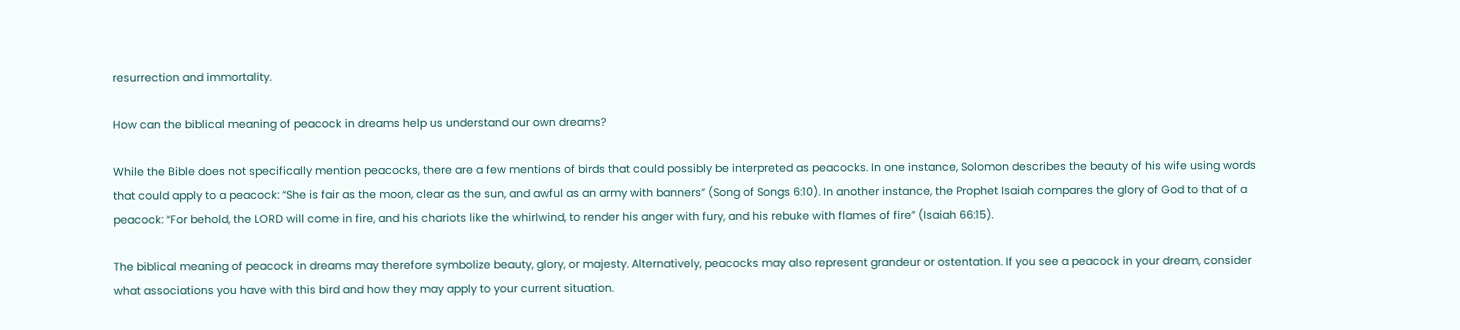resurrection and immortality.

How can the biblical meaning of peacock in dreams help us understand our own dreams?

While the Bible does not specifically mention peacocks, there are a few mentions of birds that could possibly be interpreted as peacocks. In one instance, Solomon describes the beauty of his wife using words that could apply to a peacock: “She is fair as the moon, clear as the sun, and awful as an army with banners” (Song of Songs 6:10). In another instance, the Prophet Isaiah compares the glory of God to that of a peacock: “For behold, the LORD will come in fire, and his chariots like the whirlwind, to render his anger with fury, and his rebuke with flames of fire” (Isaiah 66:15).

The biblical meaning of peacock in dreams may therefore symbolize beauty, glory, or majesty. Alternatively, peacocks may also represent grandeur or ostentation. If you see a peacock in your dream, consider what associations you have with this bird and how they may apply to your current situation.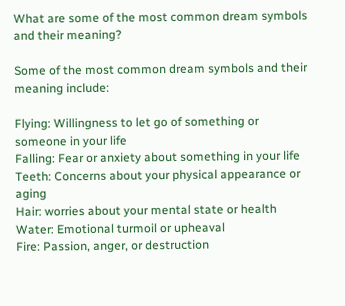What are some of the most common dream symbols and their meaning?

Some of the most common dream symbols and their meaning include:

Flying: Willingness to let go of something or someone in your life
Falling: Fear or anxiety about something in your life
Teeth: Concerns about your physical appearance or aging
Hair: worries about your mental state or health
Water: Emotional turmoil or upheaval
Fire: Passion, anger, or destruction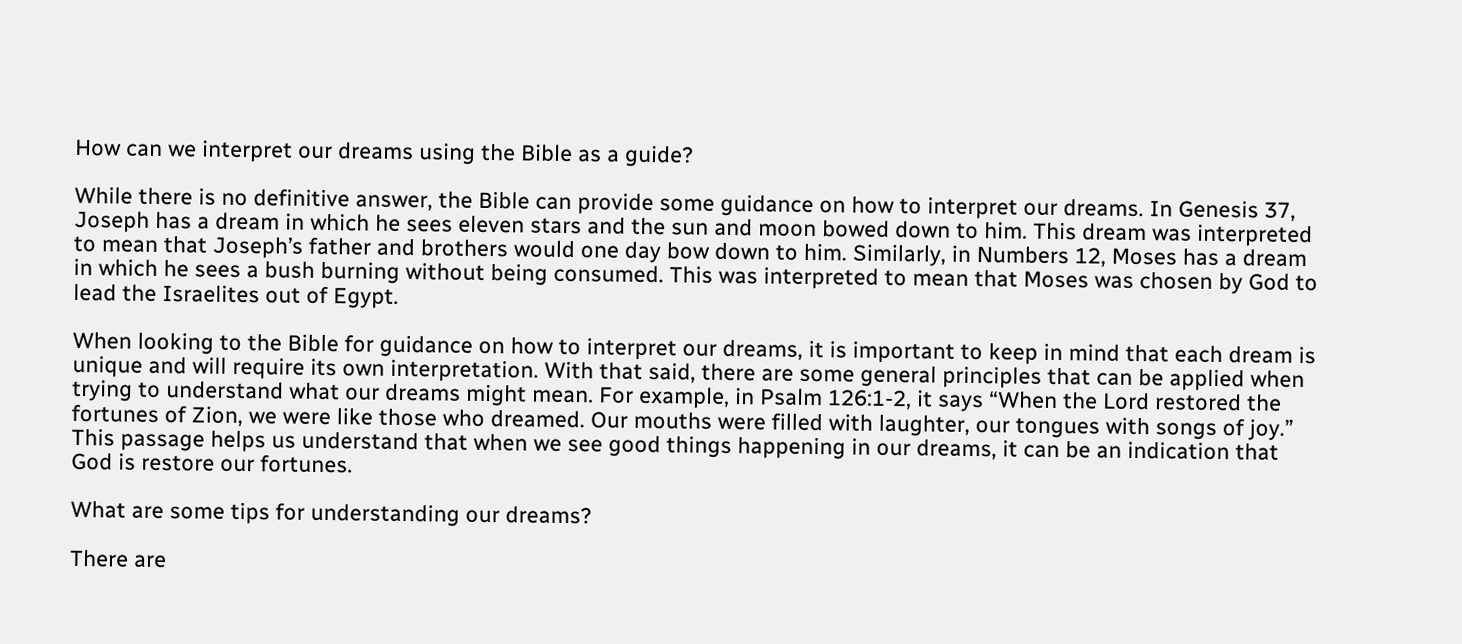How can we interpret our dreams using the Bible as a guide?

While there is no definitive answer, the Bible can provide some guidance on how to interpret our dreams. In Genesis 37, Joseph has a dream in which he sees eleven stars and the sun and moon bowed down to him. This dream was interpreted to mean that Joseph’s father and brothers would one day bow down to him. Similarly, in Numbers 12, Moses has a dream in which he sees a bush burning without being consumed. This was interpreted to mean that Moses was chosen by God to lead the Israelites out of Egypt.

When looking to the Bible for guidance on how to interpret our dreams, it is important to keep in mind that each dream is unique and will require its own interpretation. With that said, there are some general principles that can be applied when trying to understand what our dreams might mean. For example, in Psalm 126:1-2, it says “When the Lord restored the fortunes of Zion, we were like those who dreamed. Our mouths were filled with laughter, our tongues with songs of joy.” This passage helps us understand that when we see good things happening in our dreams, it can be an indication that God is restore our fortunes.

What are some tips for understanding our dreams?

There are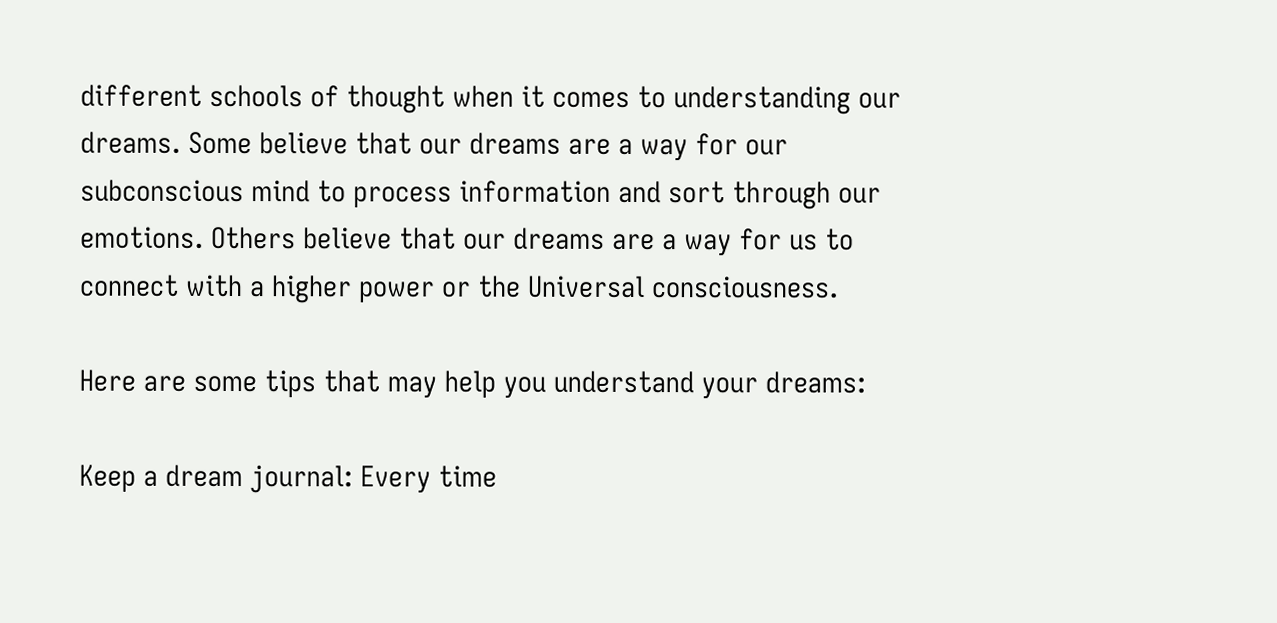different schools of thought when it comes to understanding our dreams. Some believe that our dreams are a way for our subconscious mind to process information and sort through our emotions. Others believe that our dreams are a way for us to connect with a higher power or the Universal consciousness.

Here are some tips that may help you understand your dreams:

Keep a dream journal: Every time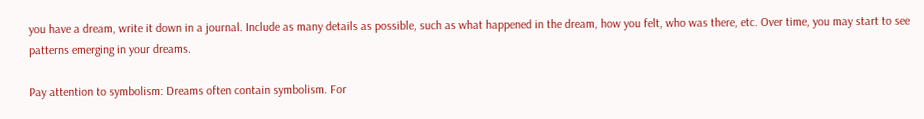you have a dream, write it down in a journal. Include as many details as possible, such as what happened in the dream, how you felt, who was there, etc. Over time, you may start to see patterns emerging in your dreams.

Pay attention to symbolism: Dreams often contain symbolism. For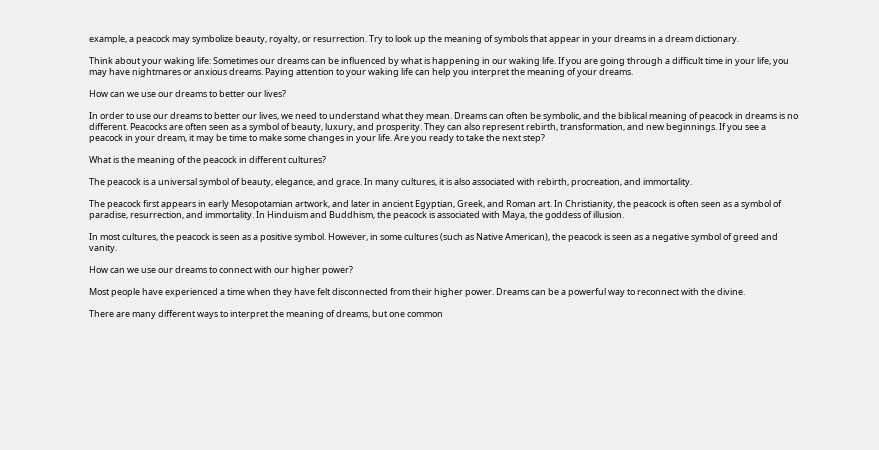example, a peacock may symbolize beauty, royalty, or resurrection. Try to look up the meaning of symbols that appear in your dreams in a dream dictionary.

Think about your waking life: Sometimes our dreams can be influenced by what is happening in our waking life. If you are going through a difficult time in your life, you may have nightmares or anxious dreams. Paying attention to your waking life can help you interpret the meaning of your dreams.

How can we use our dreams to better our lives?

In order to use our dreams to better our lives, we need to understand what they mean. Dreams can often be symbolic, and the biblical meaning of peacock in dreams is no different. Peacocks are often seen as a symbol of beauty, luxury, and prosperity. They can also represent rebirth, transformation, and new beginnings. If you see a peacock in your dream, it may be time to make some changes in your life. Are you ready to take the next step?

What is the meaning of the peacock in different cultures?

The peacock is a universal symbol of beauty, elegance, and grace. In many cultures, it is also associated with rebirth, procreation, and immortality.

The peacock first appears in early Mesopotamian artwork, and later in ancient Egyptian, Greek, and Roman art. In Christianity, the peacock is often seen as a symbol of paradise, resurrection, and immortality. In Hinduism and Buddhism, the peacock is associated with Maya, the goddess of illusion.

In most cultures, the peacock is seen as a positive symbol. However, in some cultures (such as Native American), the peacock is seen as a negative symbol of greed and vanity.

How can we use our dreams to connect with our higher power?

Most people have experienced a time when they have felt disconnected from their higher power. Dreams can be a powerful way to reconnect with the divine.

There are many different ways to interpret the meaning of dreams, but one common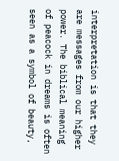interpretation is that they are messages from our higher power. The biblical meaning of peacock in dreams is often seen as a symbol of beauty,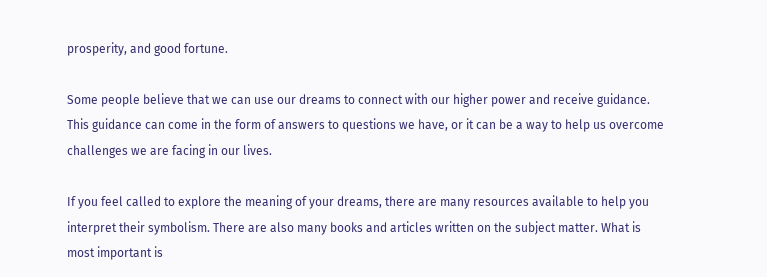prosperity, and good fortune.

Some people believe that we can use our dreams to connect with our higher power and receive guidance. This guidance can come in the form of answers to questions we have, or it can be a way to help us overcome challenges we are facing in our lives.

If you feel called to explore the meaning of your dreams, there are many resources available to help you interpret their symbolism. There are also many books and articles written on the subject matter. What is most important is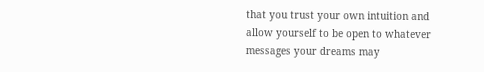that you trust your own intuition and allow yourself to be open to whatever messages your dreams may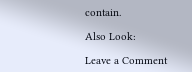contain.

Also Look:

Leave a Comment